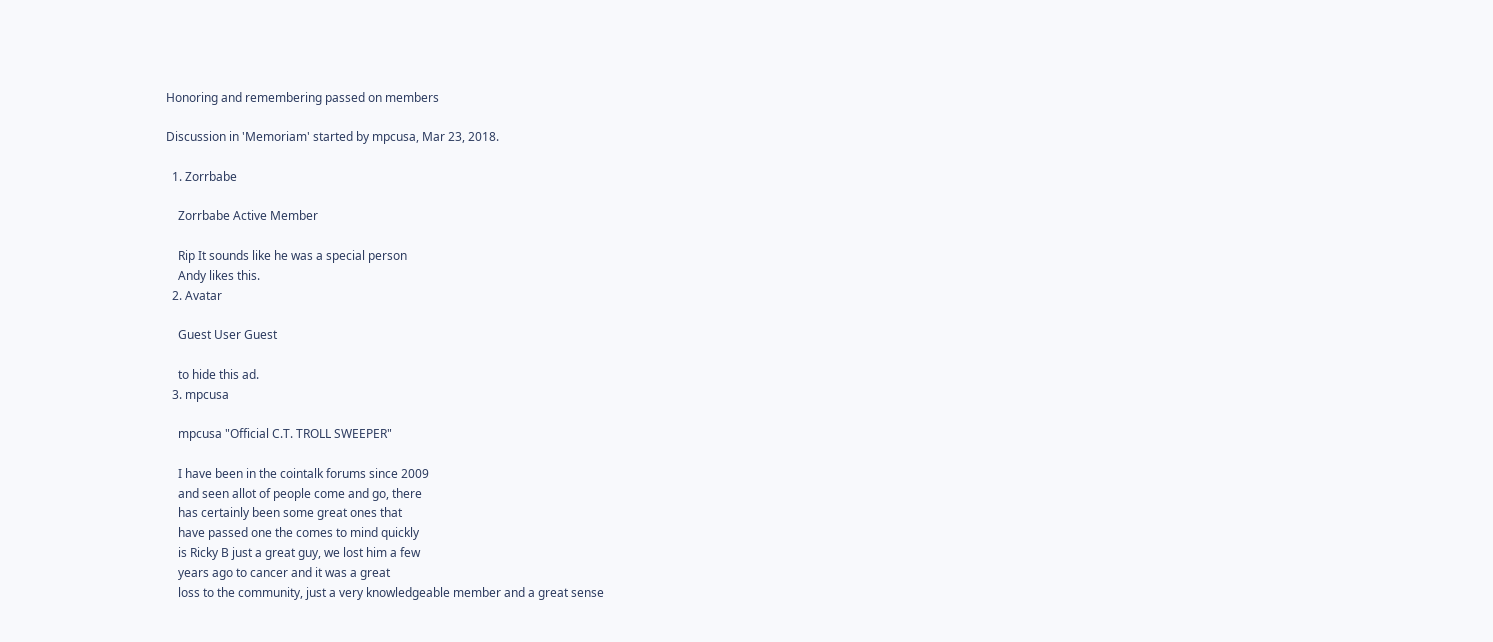Honoring and remembering passed on members

Discussion in 'Memoriam' started by mpcusa, Mar 23, 2018.

  1. Zorrbabe

    Zorrbabe Active Member

    Rip It sounds like he was a special person
    Andy likes this.
  2. Avatar

    Guest User Guest

    to hide this ad.
  3. mpcusa

    mpcusa "Official C.T. TROLL SWEEPER"

    I have been in the cointalk forums since 2009
    and seen allot of people come and go, there
    has certainly been some great ones that
    have passed one the comes to mind quickly
    is Ricky B just a great guy, we lost him a few
    years ago to cancer and it was a great
    loss to the community, just a very knowledgeable member and a great sense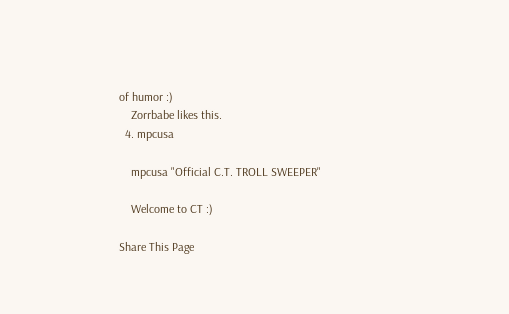of humor :)
    Zorrbabe likes this.
  4. mpcusa

    mpcusa "Official C.T. TROLL SWEEPER"

    Welcome to CT :)

Share This Page